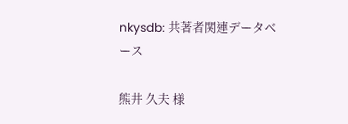nkysdb: 共著者関連データベース

熊井 久夫 様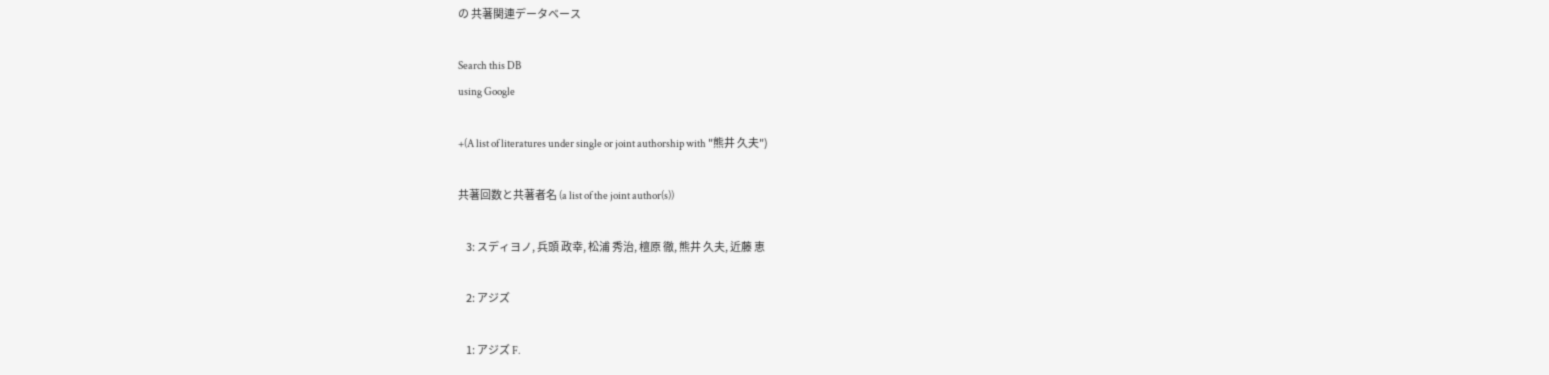の 共著関連データベース

Search this DB
using Google

+(A list of literatures under single or joint authorship with "熊井 久夫")

共著回数と共著者名 (a list of the joint author(s))

    3: スディヨノ, 兵頭 政幸, 松浦 秀治, 檀原 徹, 熊井 久夫, 近藤 恵

    2: アジズ

    1: アジズ F.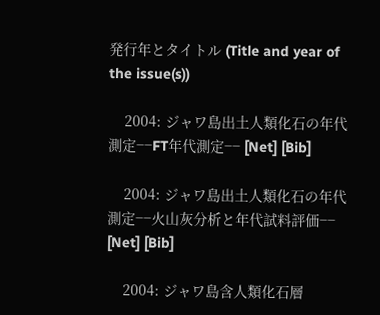発行年とタイトル (Title and year of the issue(s))

    2004: ジャワ島出土人類化石の年代測定−−FT年代測定−− [Net] [Bib]

    2004: ジャワ島出土人類化石の年代測定−−火山灰分析と年代試料評価−− [Net] [Bib]

    2004: ジャワ島含人類化石層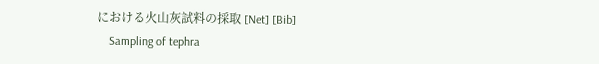における火山灰試料の採取 [Net] [Bib]
    Sampling of tephra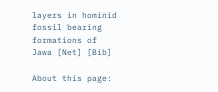layers in hominid fossil bearing formations of Jawa [Net] [Bib]

About this page: